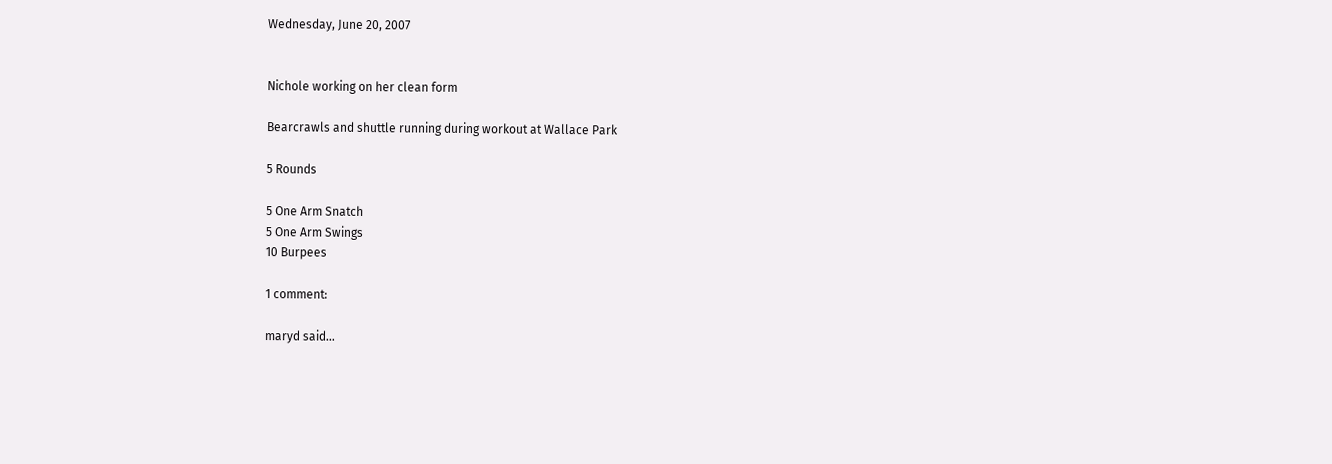Wednesday, June 20, 2007


Nichole working on her clean form

Bearcrawls and shuttle running during workout at Wallace Park

5 Rounds

5 One Arm Snatch
5 One Arm Swings
10 Burpees

1 comment:

maryd said...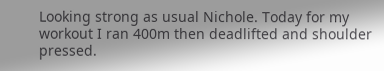Looking strong as usual Nichole. Today for my workout I ran 400m then deadlifted and shoulder pressed.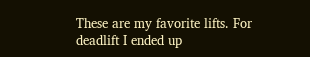These are my favorite lifts. For deadlift I ended up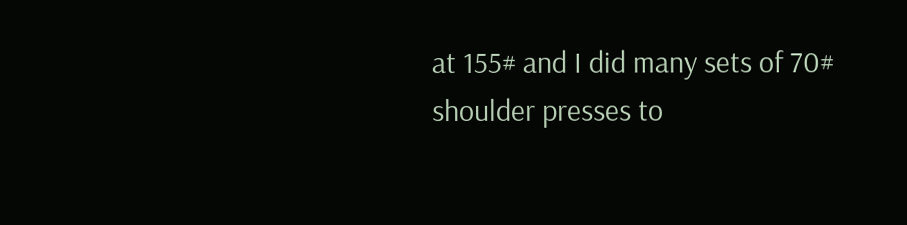at 155# and I did many sets of 70# shoulder presses to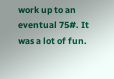work up to an eventual 75#. It was a lot of fun.